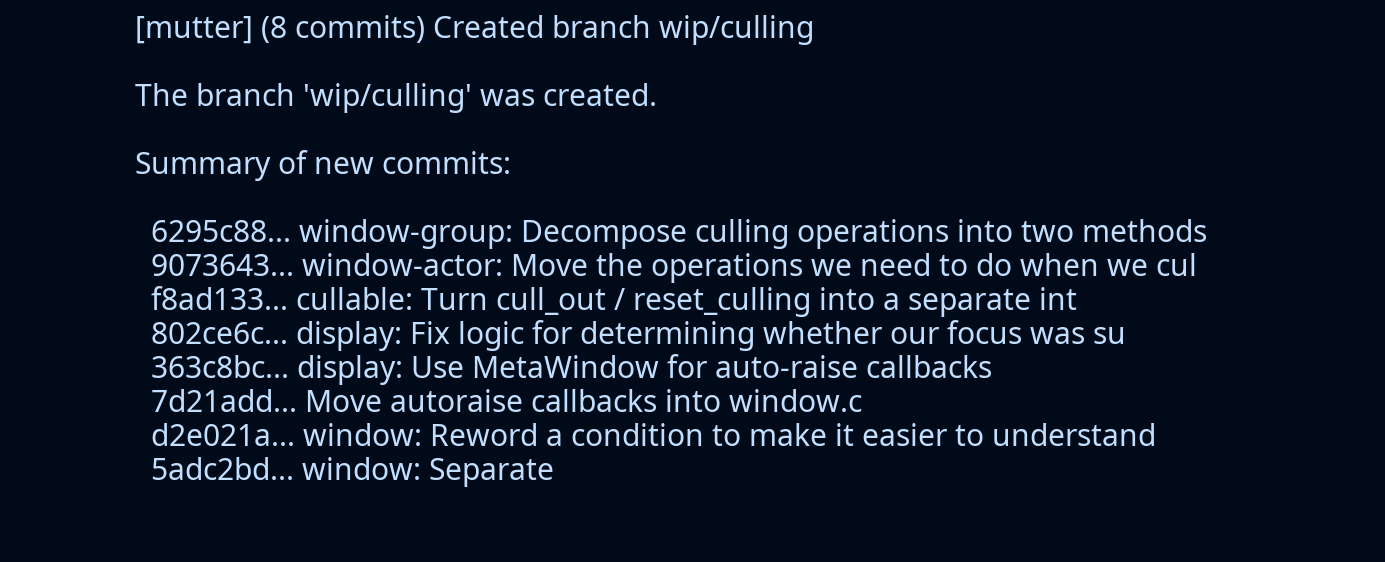[mutter] (8 commits) Created branch wip/culling

The branch 'wip/culling' was created.

Summary of new commits:

  6295c88... window-group: Decompose culling operations into two methods
  9073643... window-actor: Move the operations we need to do when we cul
  f8ad133... cullable: Turn cull_out / reset_culling into a separate int
  802ce6c... display: Fix logic for determining whether our focus was su
  363c8bc... display: Use MetaWindow for auto-raise callbacks
  7d21add... Move autoraise callbacks into window.c
  d2e021a... window: Reword a condition to make it easier to understand
  5adc2bd... window: Separate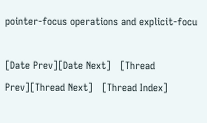pointer-focus operations and explicit-focu

[Date Prev][Date Next]   [Thread Prev][Thread Next]   [Thread Index]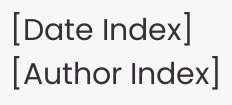[Date Index] [Author Index]